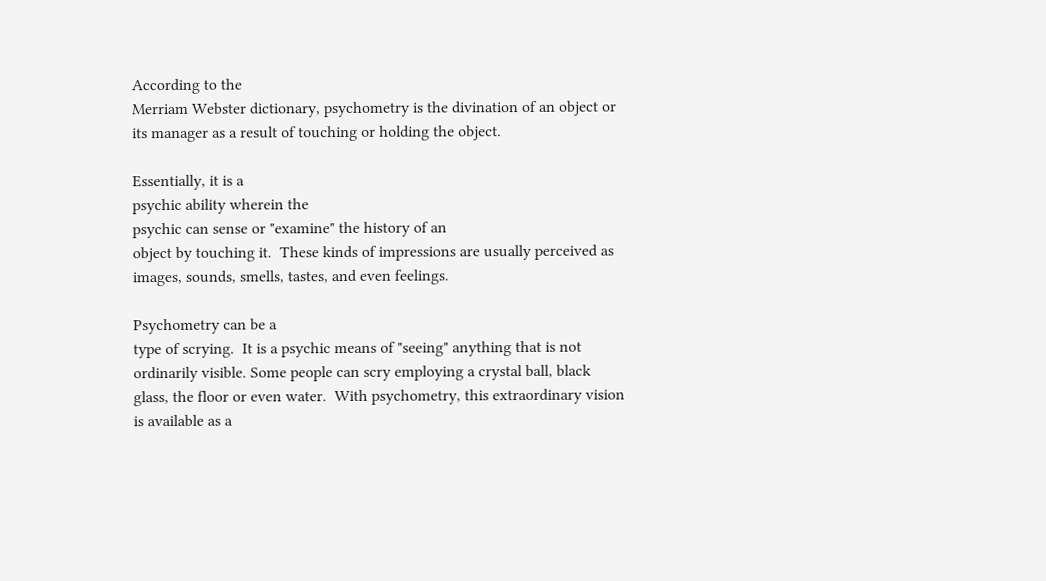According to the
Merriam Webster dictionary, psychometry is the divination of an object or
its manager as a result of touching or holding the object.

Essentially, it is a
psychic ability wherein the
psychic can sense or "examine" the history of an
object by touching it.  These kinds of impressions are usually perceived as
images, sounds, smells, tastes, and even feelings.

Psychometry can be a
type of scrying.  It is a psychic means of "seeing" anything that is not
ordinarily visible. Some people can scry employing a crystal ball, black
glass, the floor or even water.  With psychometry, this extraordinary vision
is available as a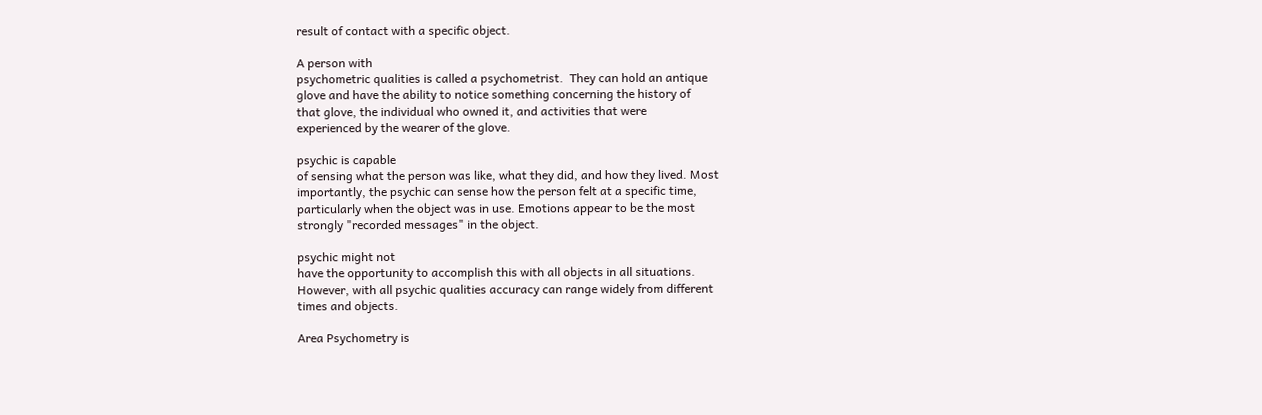result of contact with a specific object.

A person with
psychometric qualities is called a psychometrist.  They can hold an antique
glove and have the ability to notice something concerning the history of
that glove, the individual who owned it, and activities that were
experienced by the wearer of the glove.

psychic is capable
of sensing what the person was like, what they did, and how they lived. Most
importantly, the psychic can sense how the person felt at a specific time,
particularly when the object was in use. Emotions appear to be the most
strongly "recorded messages" in the object.

psychic might not
have the opportunity to accomplish this with all objects in all situations.
However, with all psychic qualities accuracy can range widely from different
times and objects.

Area Psychometry is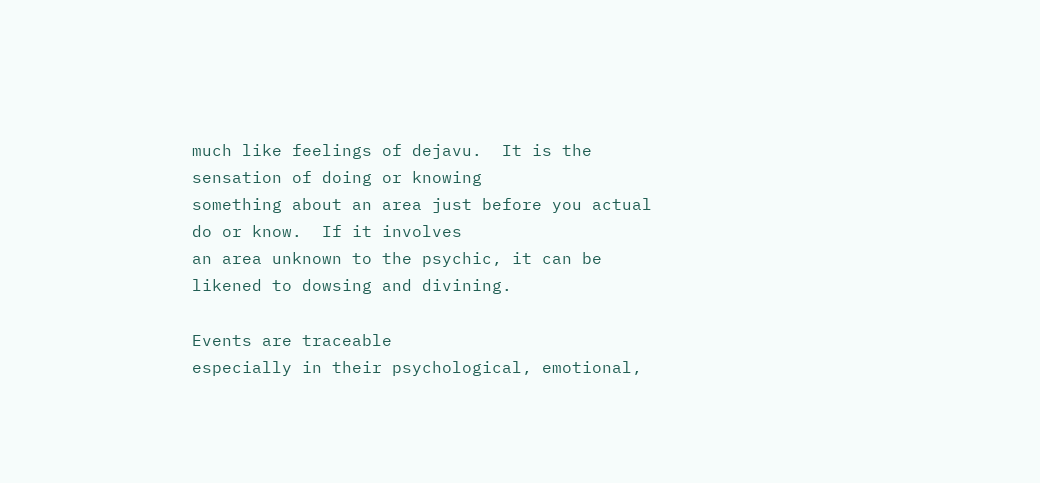much like feelings of dejavu.  It is the sensation of doing or knowing
something about an area just before you actual do or know.  If it involves
an area unknown to the psychic, it can be likened to dowsing and divining.

Events are traceable
especially in their psychological, emotional,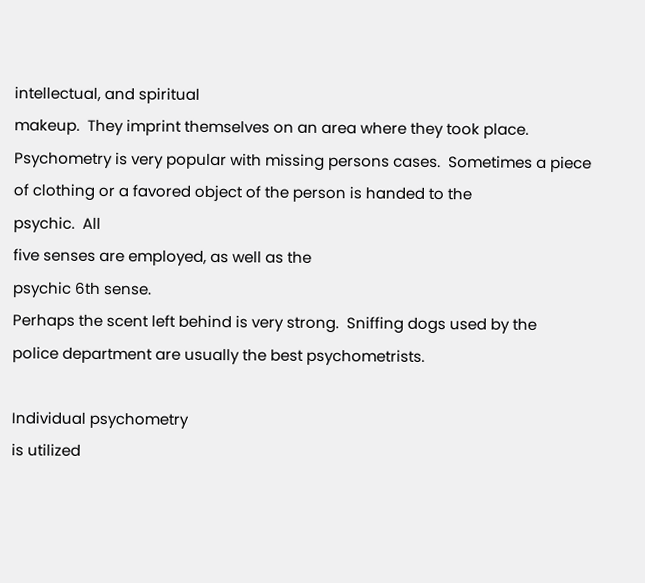intellectual, and spiritual
makeup.  They imprint themselves on an area where they took place.
Psychometry is very popular with missing persons cases.  Sometimes a piece
of clothing or a favored object of the person is handed to the
psychic.  All
five senses are employed, as well as the
psychic 6th sense.
Perhaps the scent left behind is very strong.  Sniffing dogs used by the
police department are usually the best psychometrists.

Individual psychometry
is utilized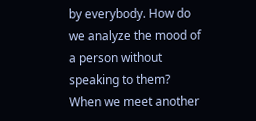by everybody. How do we analyze the mood of a person without
speaking to them? When we meet another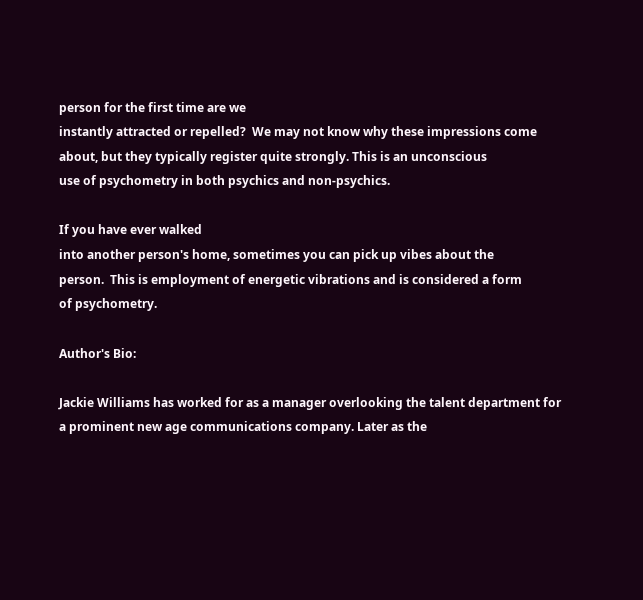person for the first time are we
instantly attracted or repelled?  We may not know why these impressions come
about, but they typically register quite strongly. This is an unconscious
use of psychometry in both psychics and non-psychics.

If you have ever walked
into another person's home, sometimes you can pick up vibes about the
person.  This is employment of energetic vibrations and is considered a form
of psychometry.

Author's Bio:

Jackie Williams has worked for as a manager overlooking the talent department for a prominent new age communications company. Later as the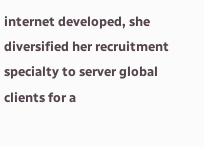internet developed, she diversified her recruitment specialty to server global clients for a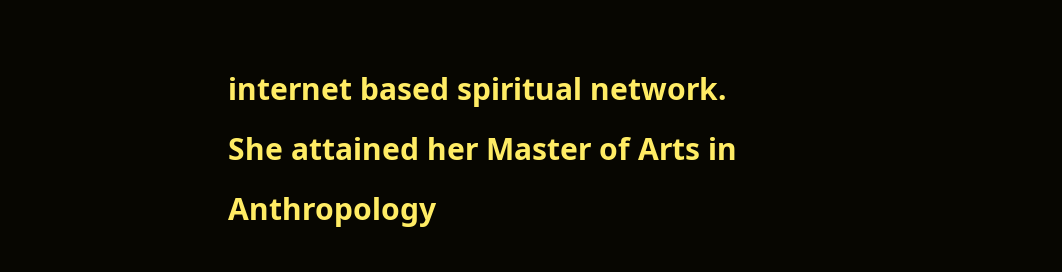internet based spiritual network.
She attained her Master of Arts in Anthropology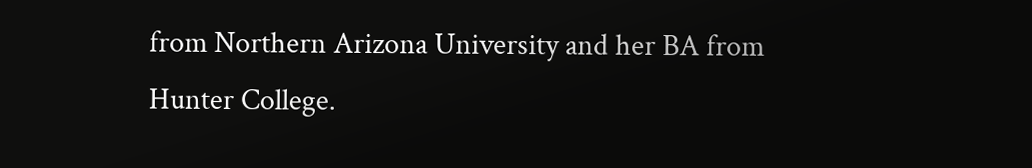from Northern Arizona University and her BA from Hunter College.